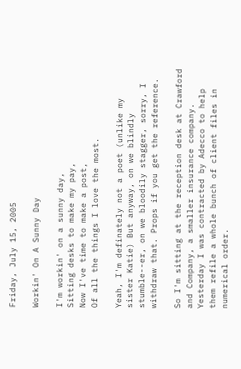Friday, July 15, 2005

Workin' On A Sunny Day

I'm workin' on a sunny day,
Sitting desks to make my pay,
Now I've time to make a post,
Of all the things I love the most.

Yeah, I'm definately not a poet (unlike my sister Katie) But anyway, on we blindly stumble--er, on we bloodily stagger, sorry, I withdraw that. Props if you get the reference.

So I'm sitting at the reception desk at Crawford and Company, a smaller insurance company. Yesterday I was contracted by Adecco to help them refile a whole bunch of client files in numerical order.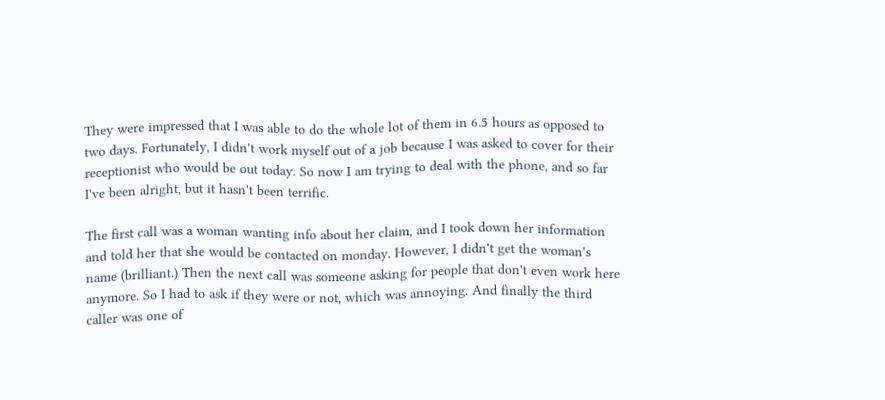They were impressed that I was able to do the whole lot of them in 6.5 hours as opposed to two days. Fortunately, I didn't work myself out of a job because I was asked to cover for their receptionist who would be out today. So now I am trying to deal with the phone, and so far I've been alright, but it hasn't been terrific.

The first call was a woman wanting info about her claim, and I took down her information and told her that she would be contacted on monday. However, I didn't get the woman's name (brilliant.) Then the next call was someone asking for people that don't even work here anymore. So I had to ask if they were or not, which was annoying. And finally the third caller was one of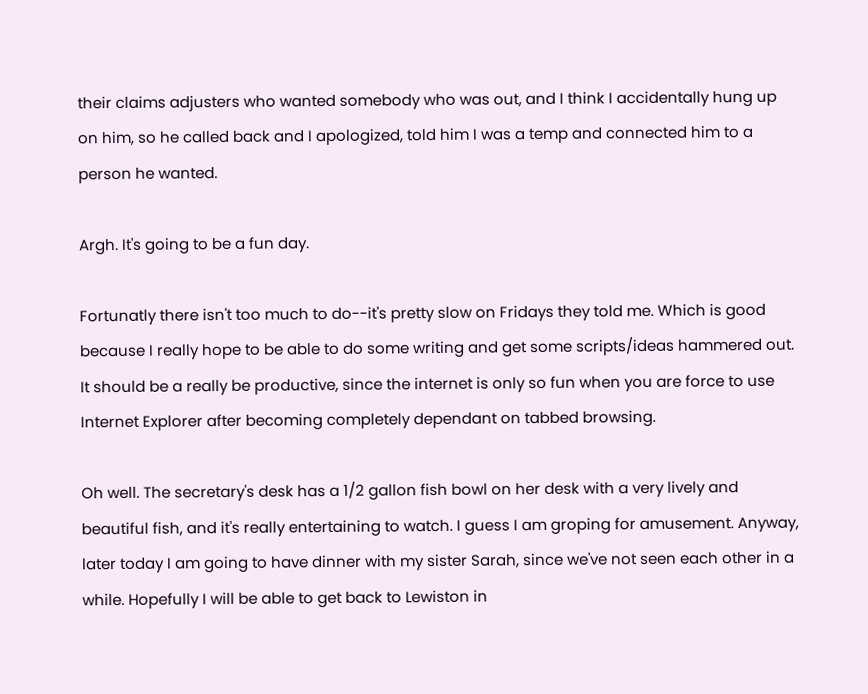their claims adjusters who wanted somebody who was out, and I think I accidentally hung up on him, so he called back and I apologized, told him I was a temp and connected him to a person he wanted.

Argh. It's going to be a fun day.

Fortunatly there isn't too much to do--it's pretty slow on Fridays they told me. Which is good because I really hope to be able to do some writing and get some scripts/ideas hammered out. It should be a really be productive, since the internet is only so fun when you are force to use Internet Explorer after becoming completely dependant on tabbed browsing.

Oh well. The secretary's desk has a 1/2 gallon fish bowl on her desk with a very lively and beautiful fish, and it's really entertaining to watch. I guess I am groping for amusement. Anyway, later today I am going to have dinner with my sister Sarah, since we've not seen each other in a while. Hopefully I will be able to get back to Lewiston in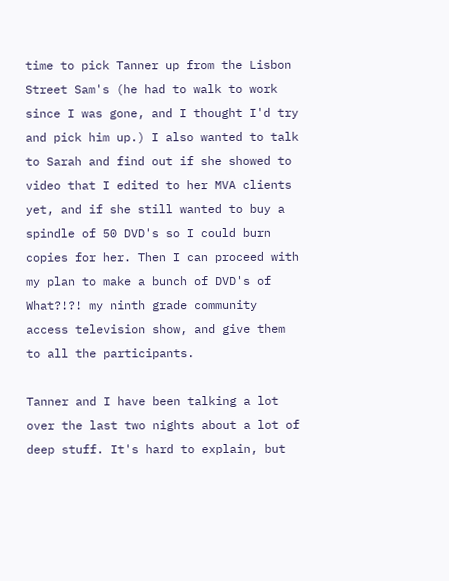time to pick Tanner up from the Lisbon Street Sam's (he had to walk to work since I was gone, and I thought I'd try and pick him up.) I also wanted to talk to Sarah and find out if she showed to video that I edited to her MVA clients yet, and if she still wanted to buy a spindle of 50 DVD's so I could burn copies for her. Then I can proceed with my plan to make a bunch of DVD's of What?!?! my ninth grade community access television show, and give them to all the participants.

Tanner and I have been talking a lot over the last two nights about a lot of deep stuff. It's hard to explain, but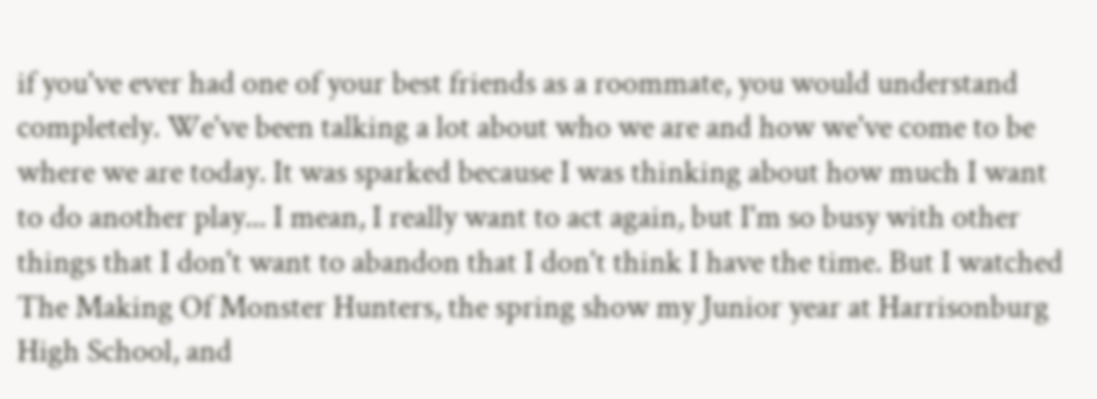if you've ever had one of your best friends as a roommate, you would understand completely. We've been talking a lot about who we are and how we've come to be where we are today. It was sparked because I was thinking about how much I want to do another play... I mean, I really want to act again, but I'm so busy with other things that I don't want to abandon that I don't think I have the time. But I watched The Making Of Monster Hunters, the spring show my Junior year at Harrisonburg High School, and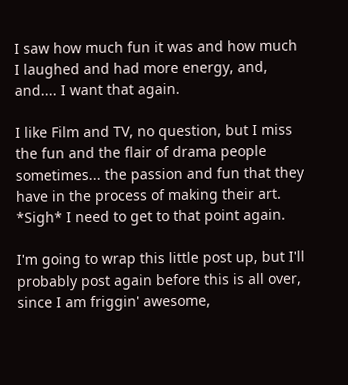I saw how much fun it was and how much I laughed and had more energy, and, and.... I want that again.

I like Film and TV, no question, but I miss the fun and the flair of drama people sometimes... the passion and fun that they have in the process of making their art. *Sigh* I need to get to that point again.

I'm going to wrap this little post up, but I'll probably post again before this is all over, since I am friggin' awesome,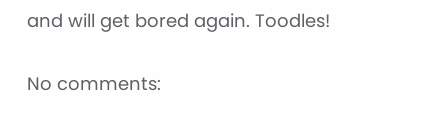and will get bored again. Toodles!

No comments: